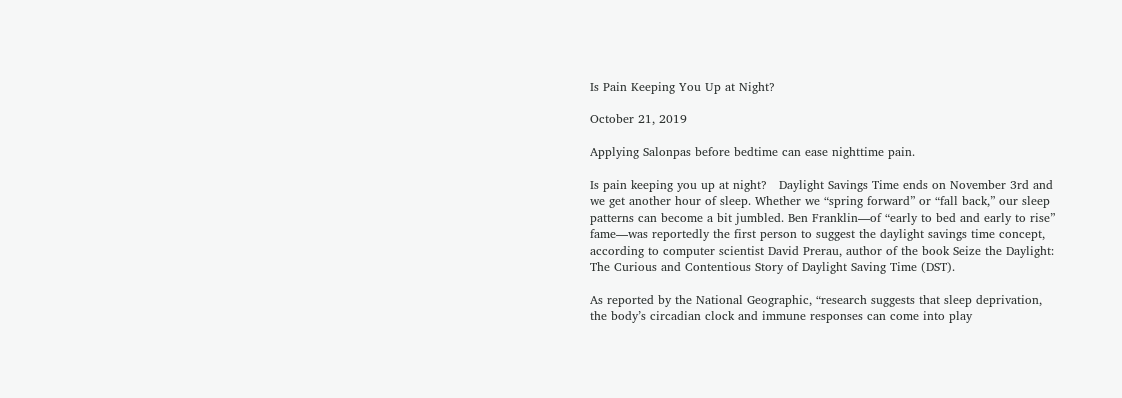Is Pain Keeping You Up at Night?

October 21, 2019

Applying Salonpas before bedtime can ease nighttime pain.

Is pain keeping you up at night?   Daylight Savings Time ends on November 3rd and we get another hour of sleep. Whether we “spring forward” or “fall back,” our sleep patterns can become a bit jumbled. Ben Franklin—of “early to bed and early to rise” fame—was reportedly the first person to suggest the daylight savings time concept, according to computer scientist David Prerau, author of the book Seize the Daylight: The Curious and Contentious Story of Daylight Saving Time (DST).

As reported by the National Geographic, “research suggests that sleep deprivation, the body’s circadian clock and immune responses can come into play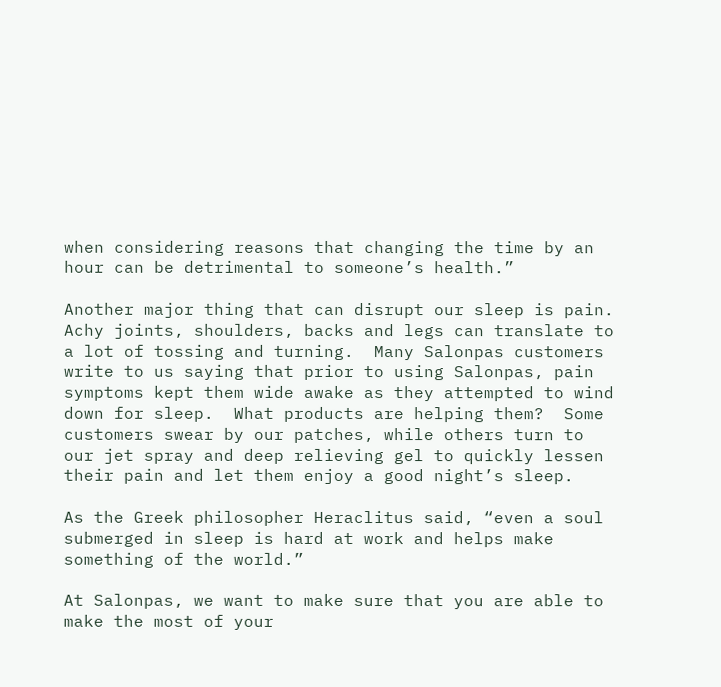when considering reasons that changing the time by an hour can be detrimental to someone’s health.”

Another major thing that can disrupt our sleep is pain.  Achy joints, shoulders, backs and legs can translate to a lot of tossing and turning.  Many Salonpas customers write to us saying that prior to using Salonpas, pain symptoms kept them wide awake as they attempted to wind down for sleep.  What products are helping them?  Some customers swear by our patches, while others turn to our jet spray and deep relieving gel to quickly lessen their pain and let them enjoy a good night’s sleep.

As the Greek philosopher Heraclitus said, “even a soul submerged in sleep is hard at work and helps make something of the world.”

At Salonpas, we want to make sure that you are able to make the most of your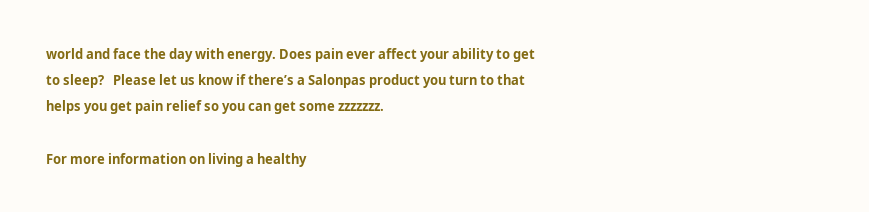world and face the day with energy. Does pain ever affect your ability to get to sleep?   Please let us know if there’s a Salonpas product you turn to that helps you get pain relief so you can get some zzzzzzz.

For more information on living a healthy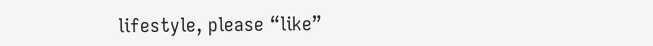lifestyle, please “like”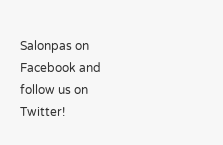Salonpas on Facebook and follow us on Twitter!